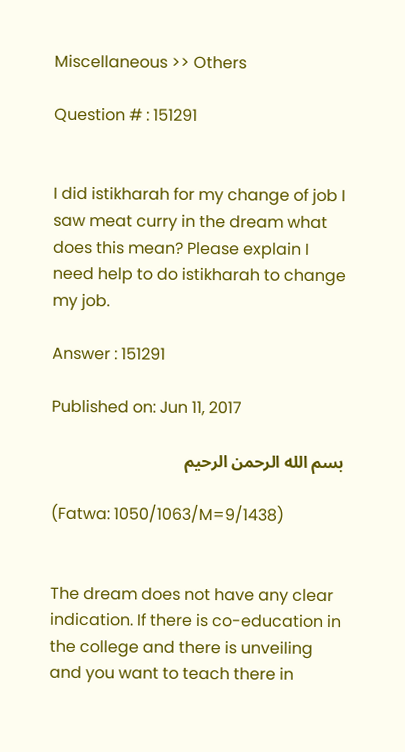Miscellaneous >> Others

Question # : 151291


I did istikharah for my change of job I saw meat curry in the dream what does this mean? Please explain I need help to do istikharah to change my job.

Answer : 151291

Published on: Jun 11, 2017

بسم الله الرحمن الرحيم

(Fatwa: 1050/1063/M=9/1438)


The dream does not have any clear indication. If there is co-education in the college and there is unveiling and you want to teach there in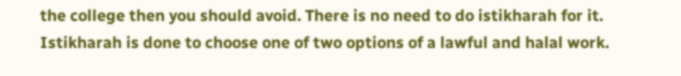the college then you should avoid. There is no need to do istikharah for it. Istikharah is done to choose one of two options of a lawful and halal work.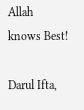Allah knows Best!

Darul Ifta,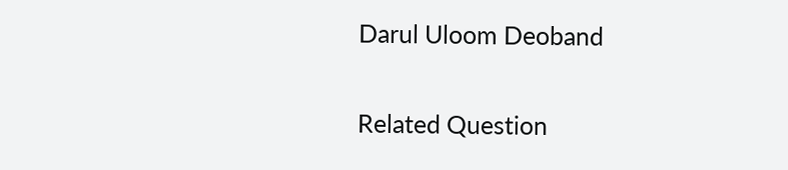Darul Uloom Deoband

Related Question